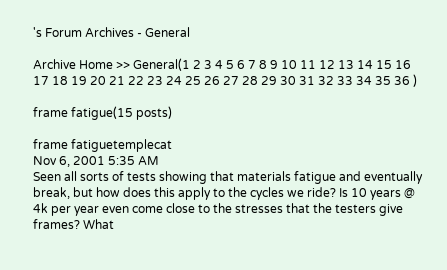's Forum Archives - General

Archive Home >> General(1 2 3 4 5 6 7 8 9 10 11 12 13 14 15 16 17 18 19 20 21 22 23 24 25 26 27 28 29 30 31 32 33 34 35 36 )

frame fatigue(15 posts)

frame fatiguetemplecat
Nov 6, 2001 5:35 AM
Seen all sorts of tests showing that materials fatigue and eventually break, but how does this apply to the cycles we ride? Is 10 years @ 4k per year even come close to the stresses that the testers give frames? What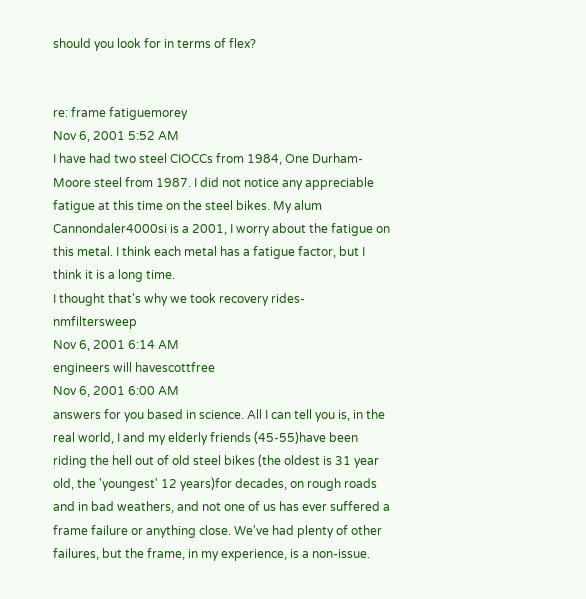should you look for in terms of flex?


re: frame fatiguemorey
Nov 6, 2001 5:52 AM
I have had two steel CIOCCs from 1984, One Durham-Moore steel from 1987. I did not notice any appreciable fatigue at this time on the steel bikes. My alum Cannondaler4000si is a 2001, I worry about the fatigue on this metal. I think each metal has a fatigue factor, but I think it is a long time.
I thought that's why we took recovery rides- nmfiltersweep
Nov 6, 2001 6:14 AM
engineers will havescottfree
Nov 6, 2001 6:00 AM
answers for you based in science. All I can tell you is, in the real world, I and my elderly friends (45-55)have been riding the hell out of old steel bikes (the oldest is 31 year old, the 'youngest' 12 years)for decades, on rough roads and in bad weathers, and not one of us has ever suffered a frame failure or anything close. We've had plenty of other failures, but the frame, in my experience, is a non-issue.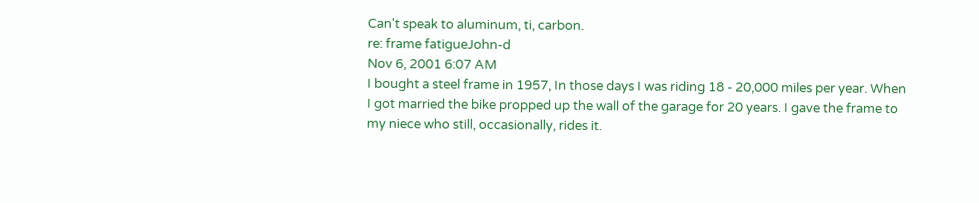Can't speak to aluminum, ti, carbon.
re: frame fatigueJohn-d
Nov 6, 2001 6:07 AM
I bought a steel frame in 1957, In those days I was riding 18 - 20,000 miles per year. When I got married the bike propped up the wall of the garage for 20 years. I gave the frame to my niece who still, occasionally, rides it.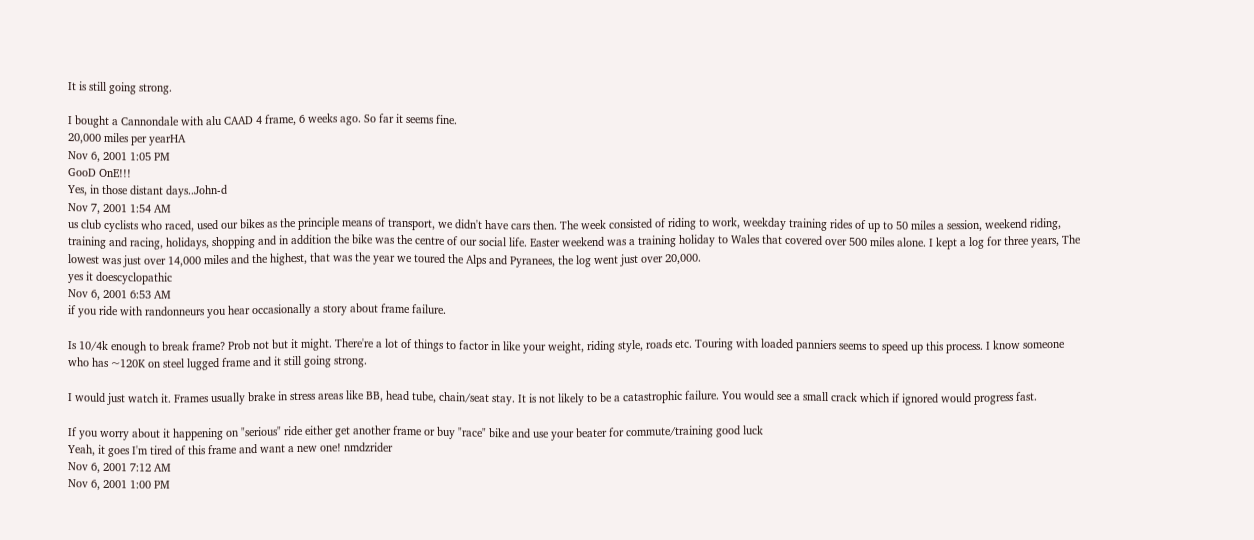It is still going strong.

I bought a Cannondale with alu CAAD 4 frame, 6 weeks ago. So far it seems fine.
20,000 miles per yearHA
Nov 6, 2001 1:05 PM
GooD OnE!!!
Yes, in those distant days..John-d
Nov 7, 2001 1:54 AM
us club cyclists who raced, used our bikes as the principle means of transport, we didn't have cars then. The week consisted of riding to work, weekday training rides of up to 50 miles a session, weekend riding, training and racing, holidays, shopping and in addition the bike was the centre of our social life. Easter weekend was a training holiday to Wales that covered over 500 miles alone. I kept a log for three years, The lowest was just over 14,000 miles and the highest, that was the year we toured the Alps and Pyranees, the log went just over 20,000.
yes it doescyclopathic
Nov 6, 2001 6:53 AM
if you ride with randonneurs you hear occasionally a story about frame failure.

Is 10/4k enough to break frame? Prob not but it might. There're a lot of things to factor in like your weight, riding style, roads etc. Touring with loaded panniers seems to speed up this process. I know someone who has ~120K on steel lugged frame and it still going strong.

I would just watch it. Frames usually brake in stress areas like BB, head tube, chain/seat stay. It is not likely to be a catastrophic failure. You would see a small crack which if ignored would progress fast.

If you worry about it happening on "serious" ride either get another frame or buy "race" bike and use your beater for commute/training good luck
Yeah, it goes I'm tired of this frame and want a new one! nmdzrider
Nov 6, 2001 7:12 AM
Nov 6, 2001 1:00 PM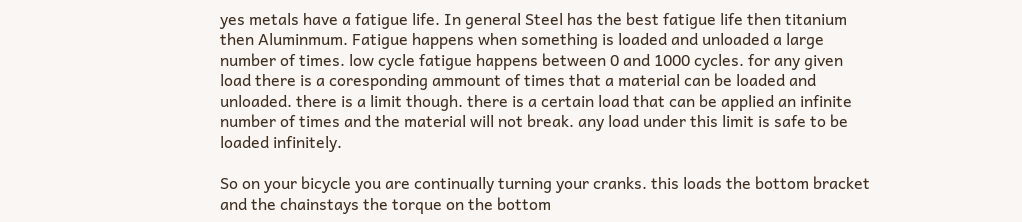yes metals have a fatigue life. In general Steel has the best fatigue life then titanium then Aluminmum. Fatigue happens when something is loaded and unloaded a large number of times. low cycle fatigue happens between 0 and 1000 cycles. for any given load there is a coresponding ammount of times that a material can be loaded and unloaded. there is a limit though. there is a certain load that can be applied an infinite number of times and the material will not break. any load under this limit is safe to be loaded infinitely.

So on your bicycle you are continually turning your cranks. this loads the bottom bracket and the chainstays the torque on the bottom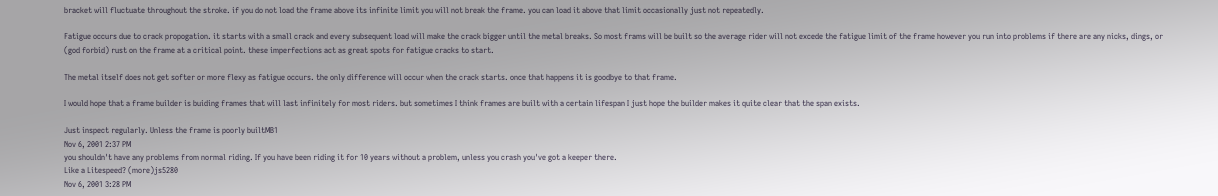bracket will fluctuate throughout the stroke. if you do not load the frame above its infinite limit you will not break the frame. you can load it above that limit occasionally just not repeatedly.

Fatigue occurs due to crack propogation. it starts with a small crack and every subsequent load will make the crack bigger until the metal breaks. So most frams will be built so the average rider will not excede the fatigue limit of the frame however you run into problems if there are any nicks, dings, or (god forbid) rust on the frame at a critical point. these imperfections act as great spots for fatigue cracks to start.

The metal itself does not get softer or more flexy as fatigue occurs. the only difference will occur when the crack starts. once that happens it is goodbye to that frame.

I would hope that a frame builder is buiding frames that will last infinitely for most riders. but sometimes I think frames are built with a certain lifespan I just hope the builder makes it quite clear that the span exists.

Just inspect regularly. Unless the frame is poorly builtMB1
Nov 6, 2001 2:37 PM
you shouldn't have any problems from normal riding. If you have been riding it for 10 years without a problem, unless you crash you've got a keeper there.
Like a Litespeed? (more)js5280
Nov 6, 2001 3:28 PM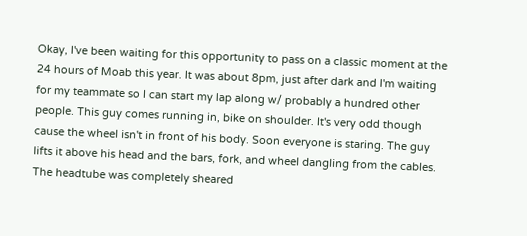Okay, I've been waiting for this opportunity to pass on a classic moment at the 24 hours of Moab this year. It was about 8pm, just after dark and I'm waiting for my teammate so I can start my lap along w/ probably a hundred other people. This guy comes running in, bike on shoulder. It's very odd though cause the wheel isn't in front of his body. Soon everyone is staring. The guy lifts it above his head and the bars, fork, and wheel dangling from the cables. The headtube was completely sheared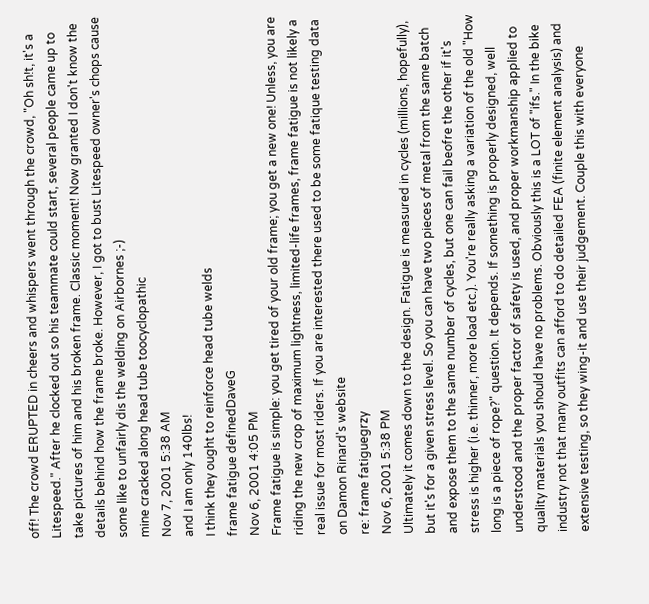off! The crowd ERUPTED in cheers and whispers went through the crowd, "Oh sh!t, it's a Litespeed." After he clocked out so his teammate could start, several people came up to take pictures of him and his broken frame. Classic moment! Now granted I don't know the details behind how the frame broke. However, I got to bust Litespeed owner's chops cause some like to unfairly dis the welding on Airbornes ;-)
mine cracked along head tube toocyclopathic
Nov 7, 2001 5:38 AM
and I am only 140lbs!
I think they ought to reinforce head tube welds
frame fatigue definedDaveG
Nov 6, 2001 4:05 PM
Frame fatigue is simple: you get tired of your old frame; you get a new one! Unless, you are riding the new crop of maximum lightness, limited-life frames, frame fatigue is not likely a real issue for most riders. If you are interested there used to be some fatique testing data on Damon Rinard's website
re: frame fatiguegrzy
Nov 6, 2001 5:38 PM
Ultimately it comes down to the design. Fatigue is measured in cycles (millions, hopefully), but it's for a given stress level. So you can have two pieces of metal from the same batch and expose them to the same number of cycles, but one can fail beofre the other if it's stress is higher (i.e. thinner, more load etc.). You're really asking a variation of the old "How long is a piece of rope?" question. It depends. If something is properly designed, well understood and the proper factor of safety is used, and proper workmanship applied to quality materials you should have no problems. Obviously this is a LOT of "ifs." In the bike industry not that many outfits can afford to do detailed FEA (finite element analysis) and extensive testing, so they wing-it and use their judgement. Couple this with everyone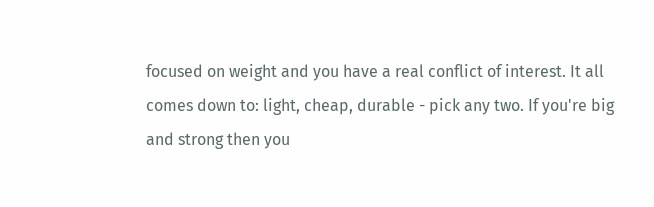focused on weight and you have a real conflict of interest. It all comes down to: light, cheap, durable - pick any two. If you're big and strong then you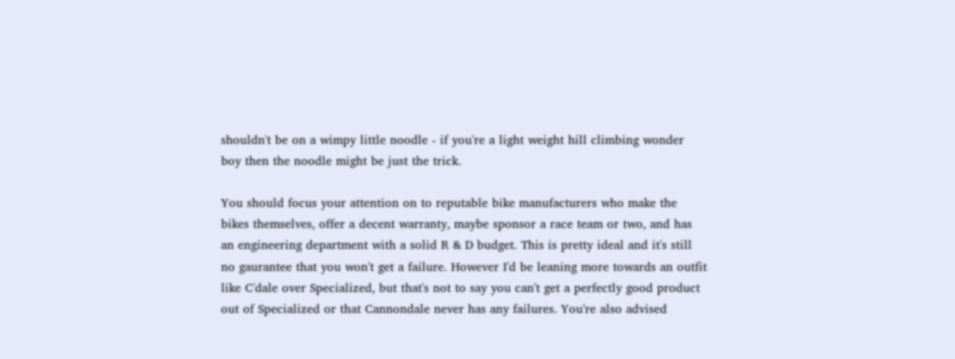shouldn't be on a wimpy little noodle - if you're a light weight hill climbing wonder boy then the noodle might be just the trick.

You should focus your attention on to reputable bike manufacturers who make the bikes themselves, offer a decent warranty, maybe sponsor a race team or two, and has an engineering department with a solid R & D budget. This is pretty ideal and it's still no gaurantee that you won't get a failure. However I'd be leaning more towards an outfit like C'dale over Specialized, but that's not to say you can't get a perfectly good product out of Specialized or that Cannondale never has any failures. You're also advised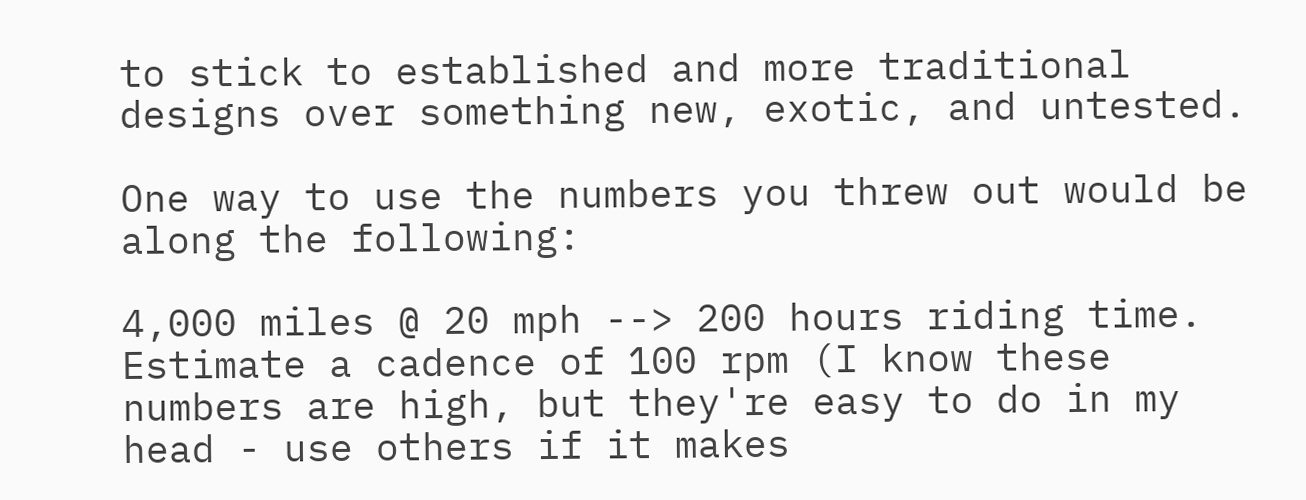to stick to established and more traditional designs over something new, exotic, and untested.

One way to use the numbers you threw out would be along the following:

4,000 miles @ 20 mph --> 200 hours riding time. Estimate a cadence of 100 rpm (I know these numbers are high, but they're easy to do in my head - use others if it makes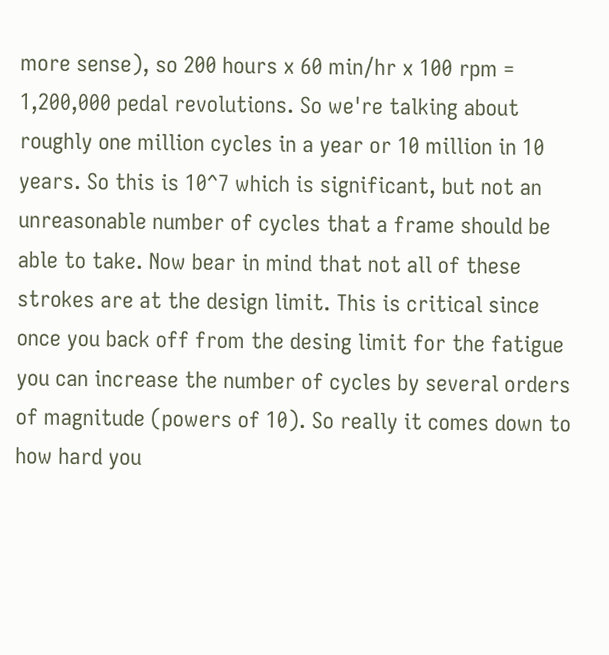more sense), so 200 hours x 60 min/hr x 100 rpm = 1,200,000 pedal revolutions. So we're talking about roughly one million cycles in a year or 10 million in 10 years. So this is 10^7 which is significant, but not an unreasonable number of cycles that a frame should be able to take. Now bear in mind that not all of these strokes are at the design limit. This is critical since once you back off from the desing limit for the fatigue you can increase the number of cycles by several orders of magnitude (powers of 10). So really it comes down to how hard you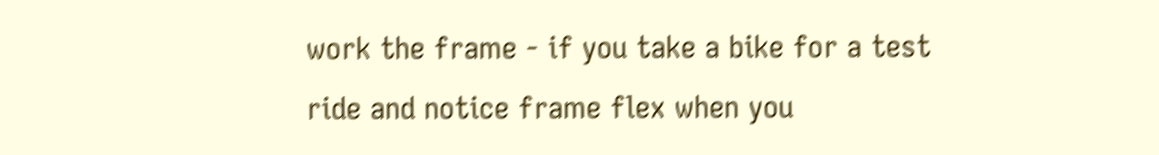work the frame - if you take a bike for a test ride and notice frame flex when you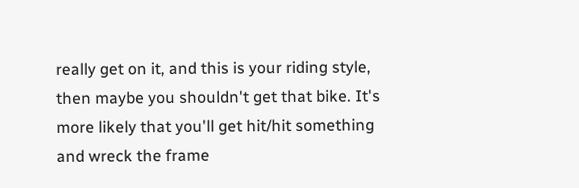really get on it, and this is your riding style, then maybe you shouldn't get that bike. It's more likely that you'll get hit/hit something and wreck the frame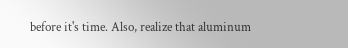before it's time. Also, realize that aluminum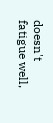doesn't fatigue well,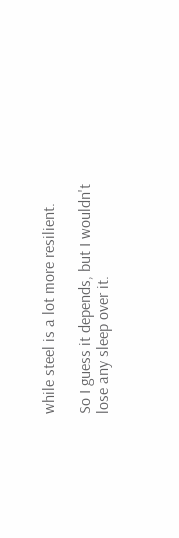while steel is a lot more resilient.

So I guess it depends, but I wouldn't lose any sleep over it.